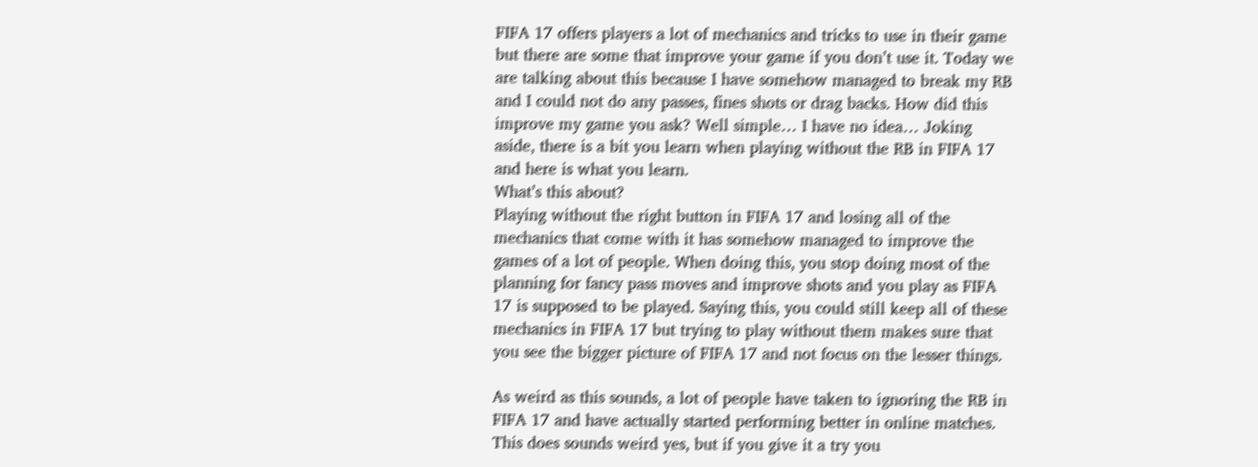FIFA 17 offers players a lot of mechanics and tricks to use in their game but there are some that improve your game if you don’t use it. Today we are talking about this because I have somehow managed to break my RB and I could not do any passes, fines shots or drag backs. How did this improve my game you ask? Well simple… I have no idea… Joking aside, there is a bit you learn when playing without the RB in FIFA 17 and here is what you learn.
What’s this about?
Playing without the right button in FIFA 17 and losing all of the mechanics that come with it has somehow managed to improve the games of a lot of people. When doing this, you stop doing most of the planning for fancy pass moves and improve shots and you play as FIFA 17 is supposed to be played. Saying this, you could still keep all of these mechanics in FIFA 17 but trying to play without them makes sure that you see the bigger picture of FIFA 17 and not focus on the lesser things.

As weird as this sounds, a lot of people have taken to ignoring the RB in FIFA 17 and have actually started performing better in online matches. This does sounds weird yes, but if you give it a try you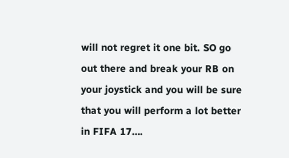will not regret it one bit. SO go out there and break your RB on your joystick and you will be sure that you will perform a lot better in FIFA 17….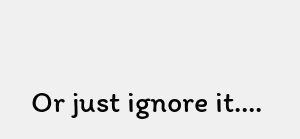Or just ignore it….